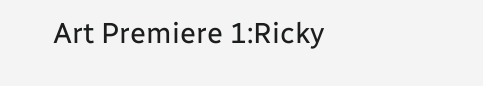Art Premiere 1:Ricky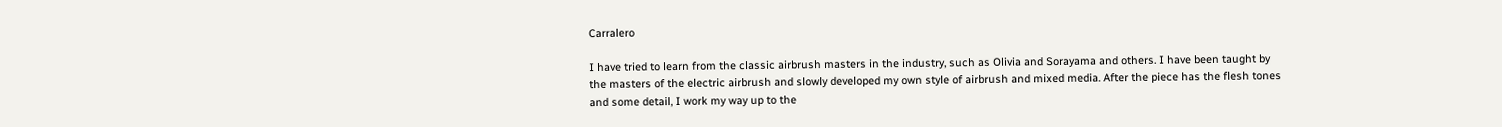Carralero

I have tried to learn from the classic airbrush masters in the industry, such as Olivia and Sorayama and others. I have been taught by the masters of the electric airbrush and slowly developed my own style of airbrush and mixed media. After the piece has the flesh tones and some detail, I work my way up to the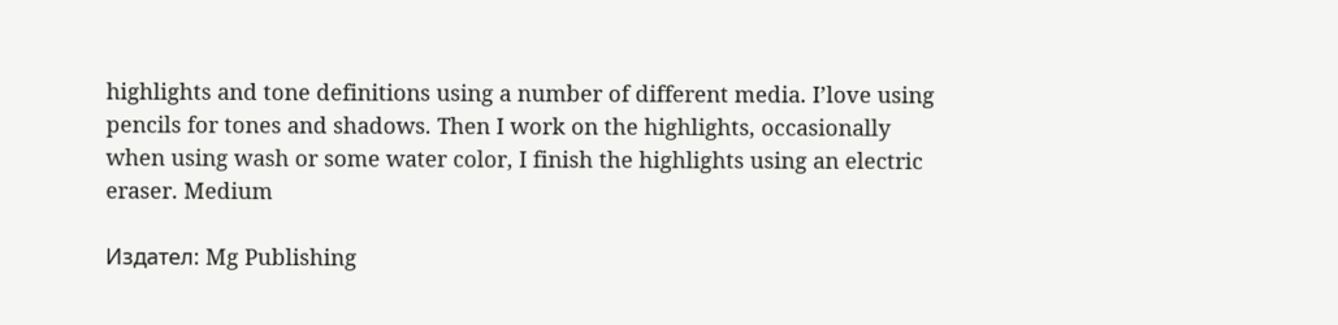highlights and tone definitions using a number of different media. I’love using pencils for tones and shadows. Then I work on the highlights, occasionally when using wash or some water color, I finish the highlights using an electric eraser. Medium

Издател: Mg Publishing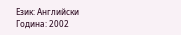Език: Английски
Година: 2002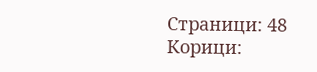Страници: 48
Корици: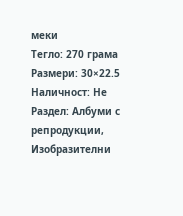меки
Тегло: 270 грама
Размери: 30×22.5
Наличност: Не
Раздел: Албуми с репродукции, Изобразителни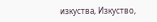изкуства, Изкуство,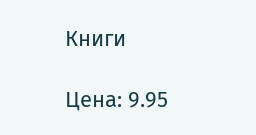Книги

Цена: 9.95